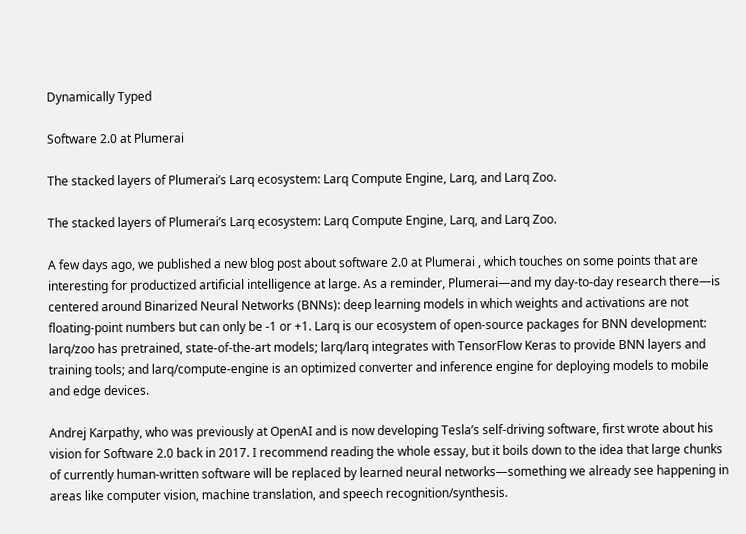Dynamically Typed

Software 2.0 at Plumerai

The stacked layers of Plumerai’s Larq ecosystem: Larq Compute Engine, Larq, and Larq Zoo.

The stacked layers of Plumerai’s Larq ecosystem: Larq Compute Engine, Larq, and Larq Zoo.

A few days ago, we published a new blog post about software 2.0 at Plumerai , which touches on some points that are interesting for productized artificial intelligence at large. As a reminder, Plumerai—and my day-to-day research there—is centered around Binarized Neural Networks (BNNs): deep learning models in which weights and activations are not floating-point numbers but can only be -1 or +1. Larq is our ecosystem of open-source packages for BNN development: larq/zoo has pretrained, state-of-the-art models; larq/larq integrates with TensorFlow Keras to provide BNN layers and training tools; and larq/compute-engine is an optimized converter and inference engine for deploying models to mobile and edge devices.

Andrej Karpathy, who was previously at OpenAI and is now developing Tesla’s self-driving software, first wrote about his vision for Software 2.0 back in 2017. I recommend reading the whole essay, but it boils down to the idea that large chunks of currently human-written software will be replaced by learned neural networks—something we already see happening in areas like computer vision, machine translation, and speech recognition/synthesis.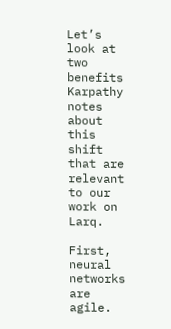Let’s look at two benefits Karpathy notes about this shift that are relevant to our work on Larq.

First, neural networks are agile.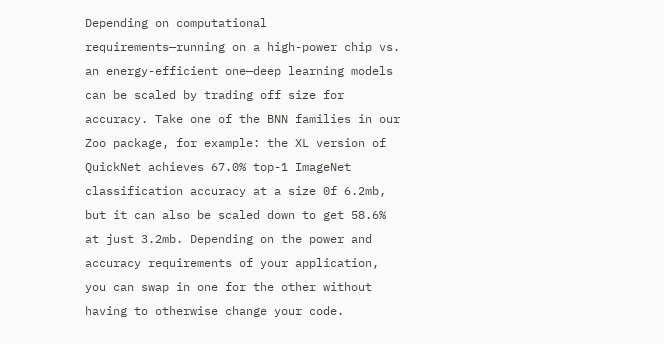Depending on computational requirements—running on a high-power chip vs. an energy-efficient one—deep learning models can be scaled by trading off size for accuracy. Take one of the BNN families in our Zoo package, for example: the XL version of QuickNet achieves 67.0% top-1 ImageNet classification accuracy at a size 0f 6.2mb, but it can also be scaled down to get 58.6% at just 3.2mb. Depending on the power and accuracy requirements of your application, you can swap in one for the other without having to otherwise change your code.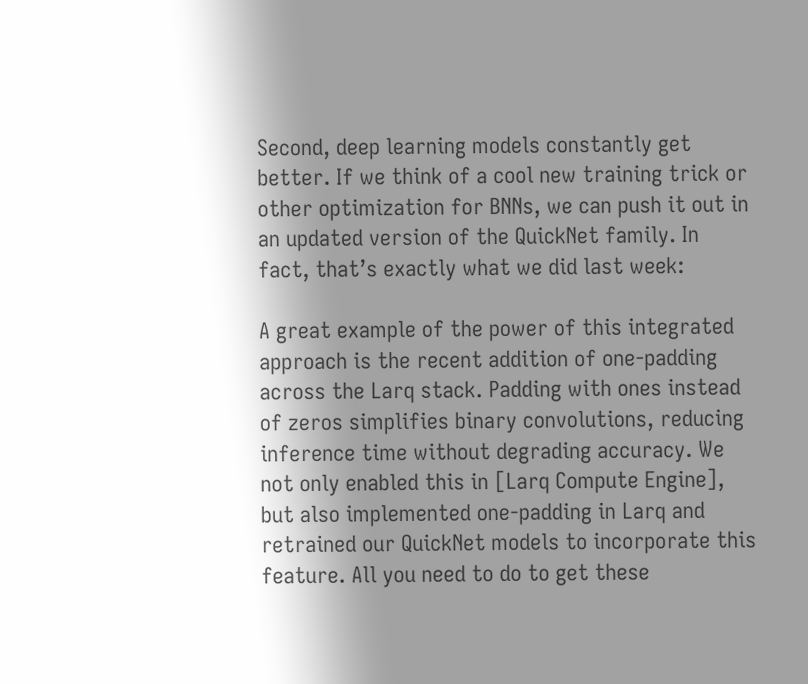Second, deep learning models constantly get better. If we think of a cool new training trick or other optimization for BNNs, we can push it out in an updated version of the QuickNet family. In fact, that’s exactly what we did last week:

A great example of the power of this integrated approach is the recent addition of one-padding across the Larq stack. Padding with ones instead of zeros simplifies binary convolutions, reducing inference time without degrading accuracy. We not only enabled this in [Larq Compute Engine], but also implemented one-padding in Larq and retrained our QuickNet models to incorporate this feature. All you need to do to get these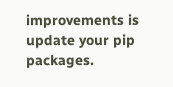improvements is update your pip packages.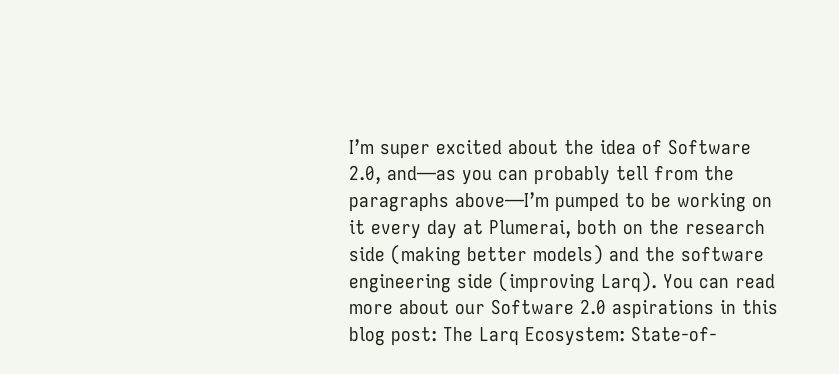I’m super excited about the idea of Software 2.0, and—as you can probably tell from the paragraphs above—I’m pumped to be working on it every day at Plumerai, both on the research side (making better models) and the software engineering side (improving Larq). You can read more about our Software 2.0 aspirations in this blog post: The Larq Ecosystem: State-of-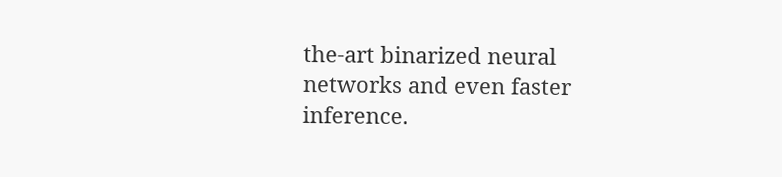the-art binarized neural networks and even faster inference.